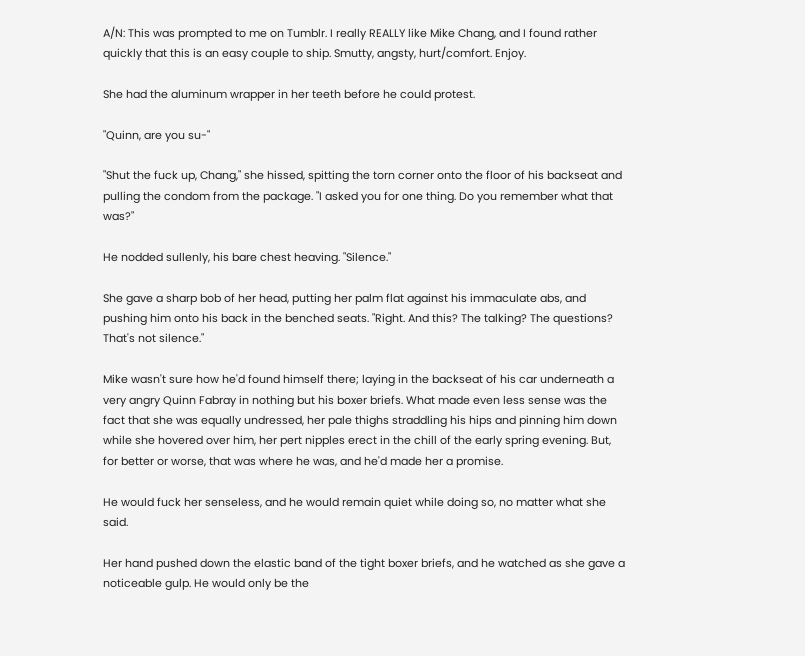A/N: This was prompted to me on Tumblr. I really REALLY like Mike Chang, and I found rather quickly that this is an easy couple to ship. Smutty, angsty, hurt/comfort. Enjoy.

She had the aluminum wrapper in her teeth before he could protest.

"Quinn, are you su-"

"Shut the fuck up, Chang," she hissed, spitting the torn corner onto the floor of his backseat and pulling the condom from the package. "I asked you for one thing. Do you remember what that was?"

He nodded sullenly, his bare chest heaving. "Silence."

She gave a sharp bob of her head, putting her palm flat against his immaculate abs, and pushing him onto his back in the benched seats. "Right. And this? The talking? The questions? That's not silence."

Mike wasn't sure how he'd found himself there; laying in the backseat of his car underneath a very angry Quinn Fabray in nothing but his boxer briefs. What made even less sense was the fact that she was equally undressed, her pale thighs straddling his hips and pinning him down while she hovered over him, her pert nipples erect in the chill of the early spring evening. But, for better or worse, that was where he was, and he'd made her a promise.

He would fuck her senseless, and he would remain quiet while doing so, no matter what she said.

Her hand pushed down the elastic band of the tight boxer briefs, and he watched as she gave a noticeable gulp. He would only be the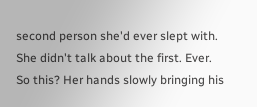second person she'd ever slept with. She didn't talk about the first. Ever. So this? Her hands slowly bringing his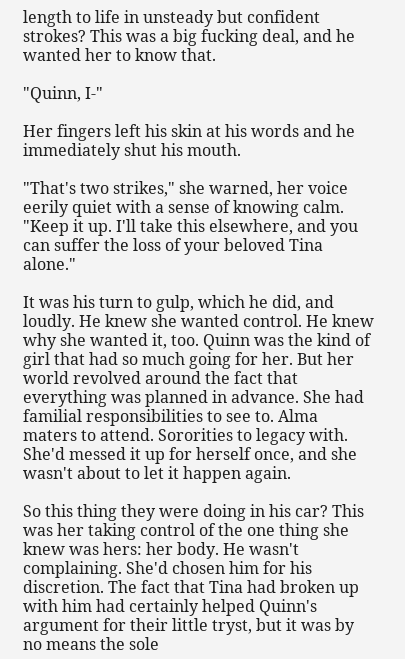length to life in unsteady but confident strokes? This was a big fucking deal, and he wanted her to know that.

"Quinn, I-"

Her fingers left his skin at his words and he immediately shut his mouth.

"That's two strikes," she warned, her voice eerily quiet with a sense of knowing calm. "Keep it up. I'll take this elsewhere, and you can suffer the loss of your beloved Tina alone."

It was his turn to gulp, which he did, and loudly. He knew she wanted control. He knew why she wanted it, too. Quinn was the kind of girl that had so much going for her. But her world revolved around the fact that everything was planned in advance. She had familial responsibilities to see to. Alma maters to attend. Sororities to legacy with. She'd messed it up for herself once, and she wasn't about to let it happen again.

So this thing they were doing in his car? This was her taking control of the one thing she knew was hers: her body. He wasn't complaining. She'd chosen him for his discretion. The fact that Tina had broken up with him had certainly helped Quinn's argument for their little tryst, but it was by no means the sole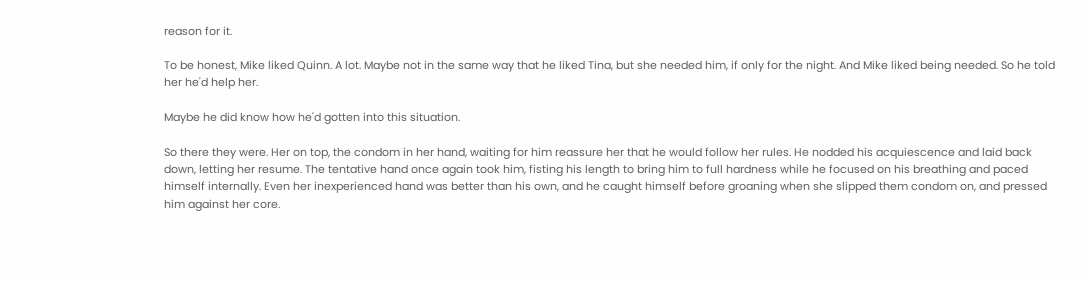reason for it.

To be honest, Mike liked Quinn. A lot. Maybe not in the same way that he liked Tina, but she needed him, if only for the night. And Mike liked being needed. So he told her he'd help her.

Maybe he did know how he'd gotten into this situation.

So there they were. Her on top, the condom in her hand, waiting for him reassure her that he would follow her rules. He nodded his acquiescence and laid back down, letting her resume. The tentative hand once again took him, fisting his length to bring him to full hardness while he focused on his breathing and paced himself internally. Even her inexperienced hand was better than his own, and he caught himself before groaning when she slipped them condom on, and pressed him against her core.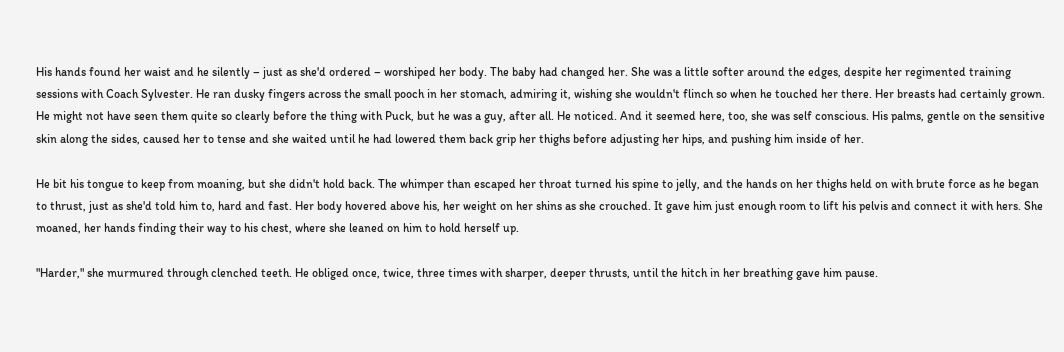His hands found her waist and he silently – just as she'd ordered – worshiped her body. The baby had changed her. She was a little softer around the edges, despite her regimented training sessions with Coach Sylvester. He ran dusky fingers across the small pooch in her stomach, admiring it, wishing she wouldn't flinch so when he touched her there. Her breasts had certainly grown. He might not have seen them quite so clearly before the thing with Puck, but he was a guy, after all. He noticed. And it seemed here, too, she was self conscious. His palms, gentle on the sensitive skin along the sides, caused her to tense and she waited until he had lowered them back grip her thighs before adjusting her hips, and pushing him inside of her.

He bit his tongue to keep from moaning, but she didn't hold back. The whimper than escaped her throat turned his spine to jelly, and the hands on her thighs held on with brute force as he began to thrust, just as she'd told him to, hard and fast. Her body hovered above his, her weight on her shins as she crouched. It gave him just enough room to lift his pelvis and connect it with hers. She moaned, her hands finding their way to his chest, where she leaned on him to hold herself up.

"Harder," she murmured through clenched teeth. He obliged once, twice, three times with sharper, deeper thrusts, until the hitch in her breathing gave him pause.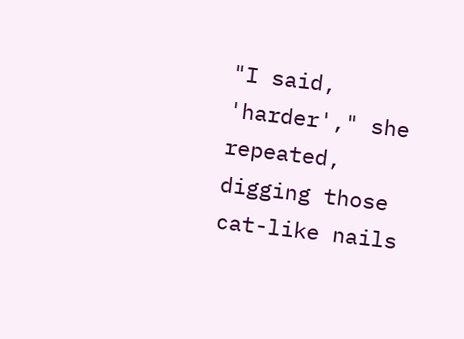"I said, 'harder'," she repeated, digging those cat-like nails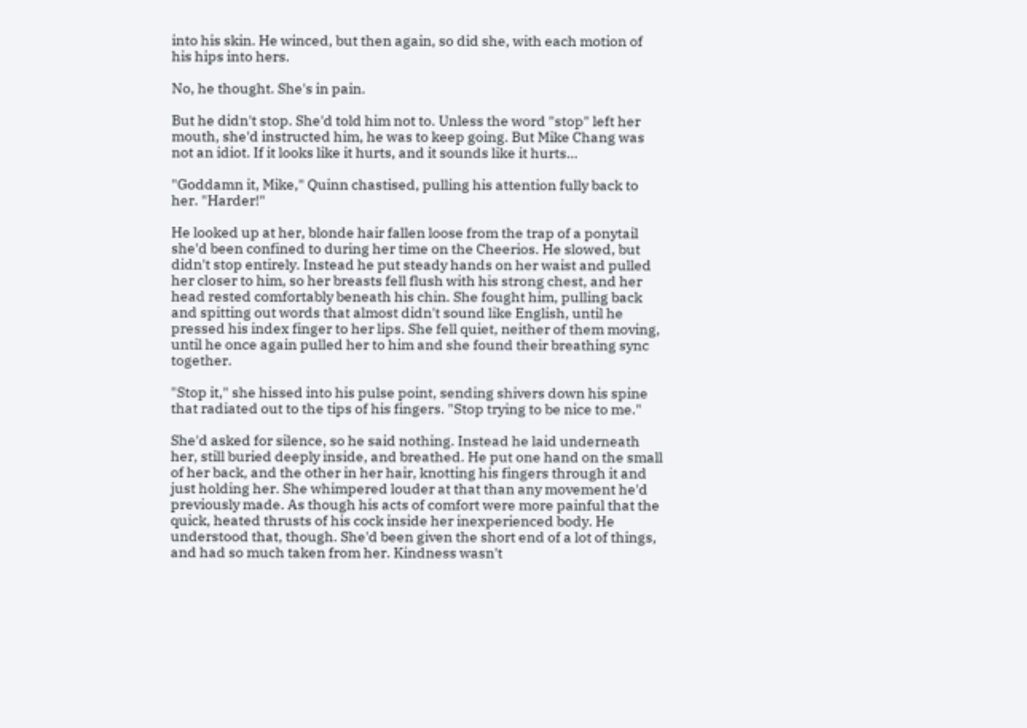into his skin. He winced, but then again, so did she, with each motion of his hips into hers.

No, he thought. She's in pain.

But he didn't stop. She'd told him not to. Unless the word "stop" left her mouth, she'd instructed him, he was to keep going. But Mike Chang was not an idiot. If it looks like it hurts, and it sounds like it hurts…

"Goddamn it, Mike," Quinn chastised, pulling his attention fully back to her. "Harder!"

He looked up at her, blonde hair fallen loose from the trap of a ponytail she'd been confined to during her time on the Cheerios. He slowed, but didn't stop entirely. Instead he put steady hands on her waist and pulled her closer to him, so her breasts fell flush with his strong chest, and her head rested comfortably beneath his chin. She fought him, pulling back and spitting out words that almost didn't sound like English, until he pressed his index finger to her lips. She fell quiet, neither of them moving, until he once again pulled her to him and she found their breathing sync together.

"Stop it," she hissed into his pulse point, sending shivers down his spine that radiated out to the tips of his fingers. "Stop trying to be nice to me."

She'd asked for silence, so he said nothing. Instead he laid underneath her, still buried deeply inside, and breathed. He put one hand on the small of her back, and the other in her hair, knotting his fingers through it and just holding her. She whimpered louder at that than any movement he'd previously made. As though his acts of comfort were more painful that the quick, heated thrusts of his cock inside her inexperienced body. He understood that, though. She'd been given the short end of a lot of things, and had so much taken from her. Kindness wasn't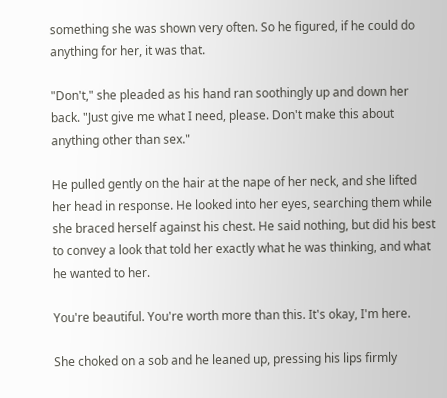something she was shown very often. So he figured, if he could do anything for her, it was that.

"Don't," she pleaded as his hand ran soothingly up and down her back. "Just give me what I need, please. Don't make this about anything other than sex."

He pulled gently on the hair at the nape of her neck, and she lifted her head in response. He looked into her eyes, searching them while she braced herself against his chest. He said nothing, but did his best to convey a look that told her exactly what he was thinking, and what he wanted to her.

You're beautiful. You're worth more than this. It's okay, I'm here.

She choked on a sob and he leaned up, pressing his lips firmly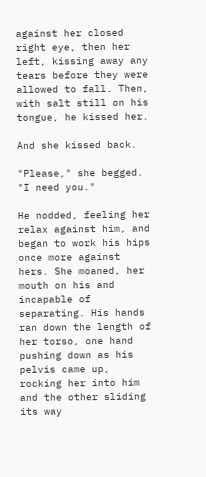against her closed right eye, then her left, kissing away any tears before they were allowed to fall. Then, with salt still on his tongue, he kissed her.

And she kissed back.

"Please," she begged. "I need you."

He nodded, feeling her relax against him, and began to work his hips once more against hers. She moaned, her mouth on his and incapable of separating. His hands ran down the length of her torso, one hand pushing down as his pelvis came up, rocking her into him and the other sliding its way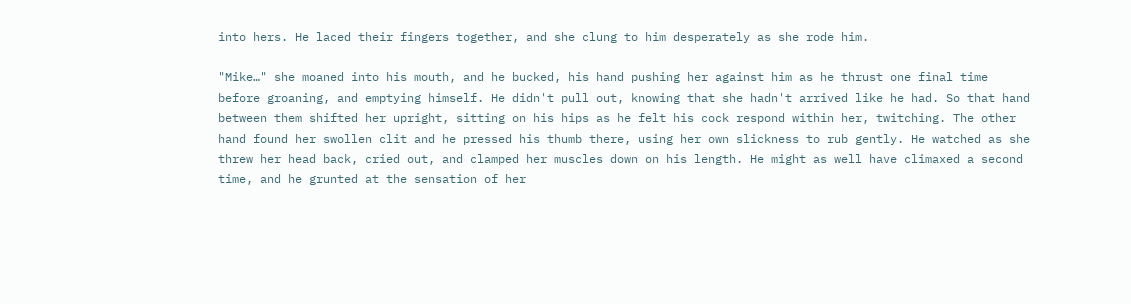into hers. He laced their fingers together, and she clung to him desperately as she rode him.

"Mike…" she moaned into his mouth, and he bucked, his hand pushing her against him as he thrust one final time before groaning, and emptying himself. He didn't pull out, knowing that she hadn't arrived like he had. So that hand between them shifted her upright, sitting on his hips as he felt his cock respond within her, twitching. The other hand found her swollen clit and he pressed his thumb there, using her own slickness to rub gently. He watched as she threw her head back, cried out, and clamped her muscles down on his length. He might as well have climaxed a second time, and he grunted at the sensation of her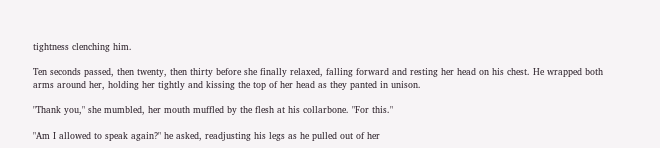tightness clenching him.

Ten seconds passed, then twenty, then thirty before she finally relaxed, falling forward and resting her head on his chest. He wrapped both arms around her, holding her tightly and kissing the top of her head as they panted in unison.

"Thank you," she mumbled, her mouth muffled by the flesh at his collarbone. "For this."

"Am I allowed to speak again?" he asked, readjusting his legs as he pulled out of her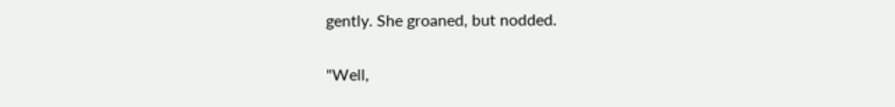gently. She groaned, but nodded.

"Well,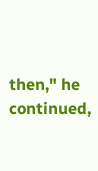then," he continued,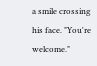a smile crossing his face. "You're welcome."